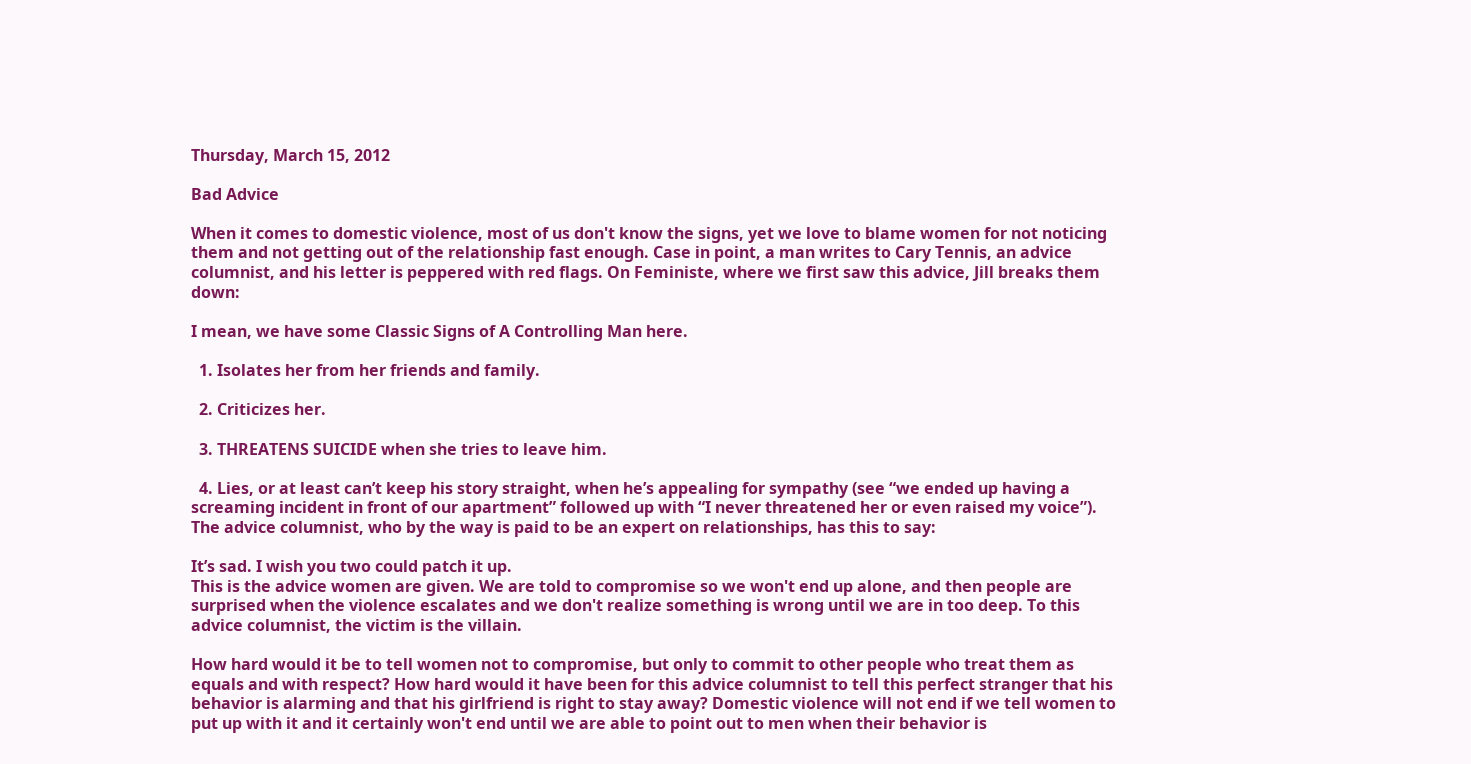Thursday, March 15, 2012

Bad Advice

When it comes to domestic violence, most of us don't know the signs, yet we love to blame women for not noticing them and not getting out of the relationship fast enough. Case in point, a man writes to Cary Tennis, an advice columnist, and his letter is peppered with red flags. On Feministe, where we first saw this advice, Jill breaks them down:

I mean, we have some Classic Signs of A Controlling Man here.

  1. Isolates her from her friends and family.

  2. Criticizes her.

  3. THREATENS SUICIDE when she tries to leave him.

  4. Lies, or at least can’t keep his story straight, when he’s appealing for sympathy (see “we ended up having a screaming incident in front of our apartment” followed up with “I never threatened her or even raised my voice”).
The advice columnist, who by the way is paid to be an expert on relationships, has this to say:

It’s sad. I wish you two could patch it up.
This is the advice women are given. We are told to compromise so we won't end up alone, and then people are surprised when the violence escalates and we don't realize something is wrong until we are in too deep. To this advice columnist, the victim is the villain.

How hard would it be to tell women not to compromise, but only to commit to other people who treat them as equals and with respect? How hard would it have been for this advice columnist to tell this perfect stranger that his behavior is alarming and that his girlfriend is right to stay away? Domestic violence will not end if we tell women to put up with it and it certainly won't end until we are able to point out to men when their behavior is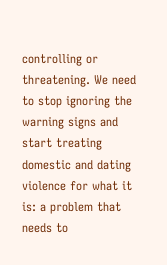controlling or threatening. We need to stop ignoring the warning signs and start treating domestic and dating violence for what it is: a problem that needs to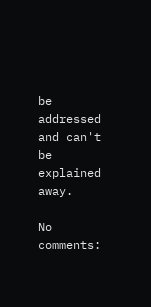be addressed and can't be explained away.

No comments: